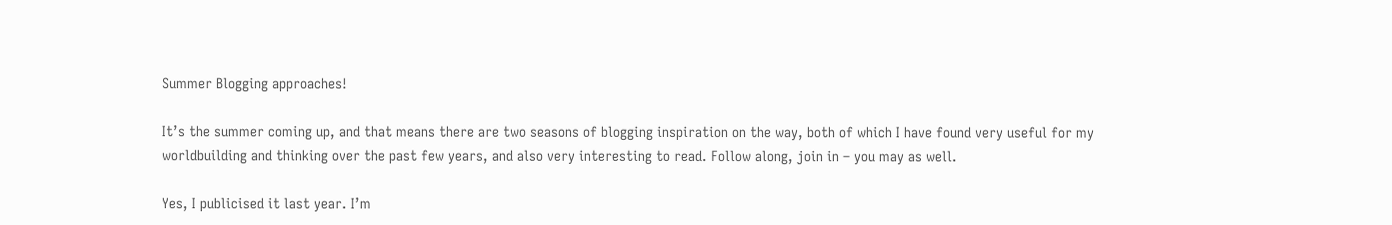Summer Blogging approaches!

It’s the summer coming up, and that means there are two seasons of blogging inspiration on the way, both of which I have found very useful for my worldbuilding and thinking over the past few years, and also very interesting to read. Follow along, join in – you may as well.

Yes, I publicised it last year. I’m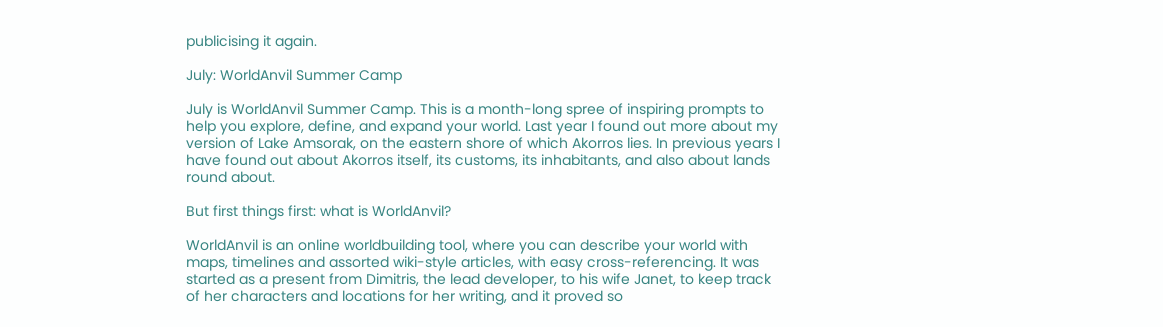publicising it again.

July: WorldAnvil Summer Camp

July is WorldAnvil Summer Camp. This is a month-long spree of inspiring prompts to help you explore, define, and expand your world. Last year I found out more about my version of Lake Amsorak, on the eastern shore of which Akorros lies. In previous years I have found out about Akorros itself, its customs, its inhabitants, and also about lands round about.

But first things first: what is WorldAnvil?

WorldAnvil is an online worldbuilding tool, where you can describe your world with maps, timelines and assorted wiki-style articles, with easy cross-referencing. It was started as a present from Dimitris, the lead developer, to his wife Janet, to keep track of her characters and locations for her writing, and it proved so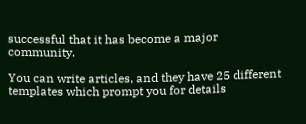successful that it has become a major community.

You can write articles, and they have 25 different templates which prompt you for details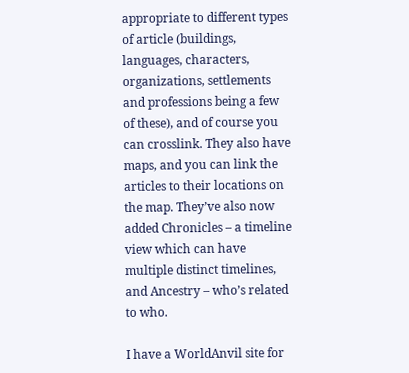appropriate to different types of article (buildings, languages, characters, organizations, settlements and professions being a few of these), and of course you can crosslink. They also have maps, and you can link the articles to their locations on the map. They’ve also now added Chronicles – a timeline view which can have multiple distinct timelines, and Ancestry – who’s related to who.

I have a WorldAnvil site for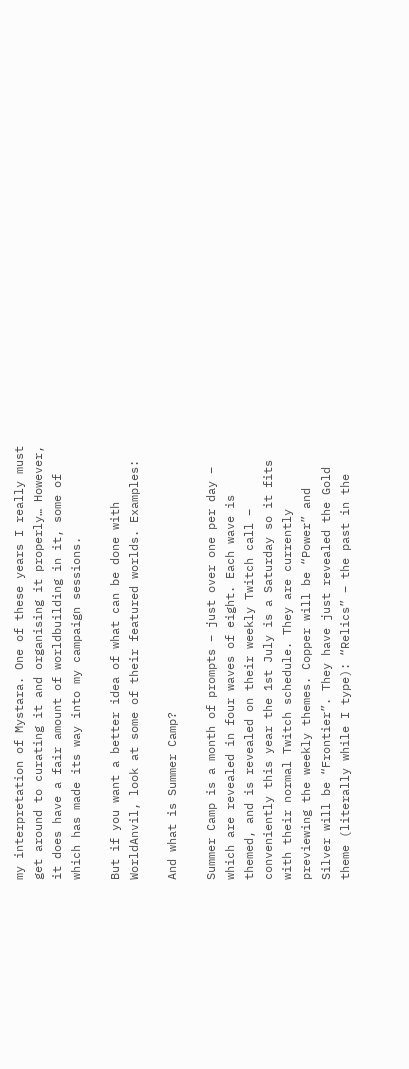my interpretation of Mystara. One of these years I really must get around to curating it and organising it properly… However, it does have a fair amount of worldbuilding in it, some of which has made its way into my campaign sessions.

But if you want a better idea of what can be done with WorldAnvil, look at some of their featured worlds. Examples:

And what is Summer Camp?

Summer Camp is a month of prompts – just over one per day – which are revealed in four waves of eight. Each wave is themed, and is revealed on their weekly Twitch call – conveniently this year the 1st July is a Saturday so it fits with their normal Twitch schedule. They are currently previewing the weekly themes. Copper will be “Power” and Silver will be “Frontier”. They have just revealed the Gold theme (literally while I type): “Relics” – the past in the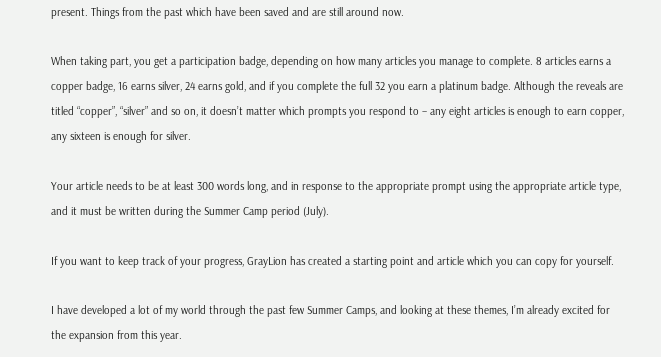present. Things from the past which have been saved and are still around now.

When taking part, you get a participation badge, depending on how many articles you manage to complete. 8 articles earns a copper badge, 16 earns silver, 24 earns gold, and if you complete the full 32 you earn a platinum badge. Although the reveals are titled “copper”, “silver” and so on, it doesn’t matter which prompts you respond to – any eight articles is enough to earn copper, any sixteen is enough for silver.

Your article needs to be at least 300 words long, and in response to the appropriate prompt using the appropriate article type, and it must be written during the Summer Camp period (July).

If you want to keep track of your progress, GrayLion has created a starting point and article which you can copy for yourself.

I have developed a lot of my world through the past few Summer Camps, and looking at these themes, I’m already excited for the expansion from this year.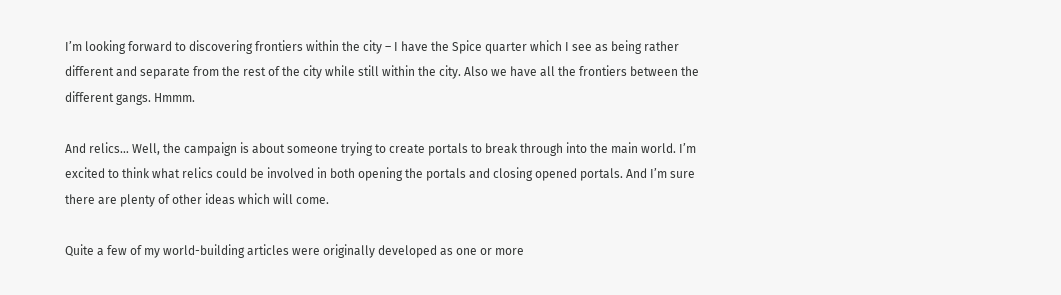I’m looking forward to discovering frontiers within the city – I have the Spice quarter which I see as being rather different and separate from the rest of the city while still within the city. Also we have all the frontiers between the different gangs. Hmmm.

And relics… Well, the campaign is about someone trying to create portals to break through into the main world. I’m excited to think what relics could be involved in both opening the portals and closing opened portals. And I’m sure there are plenty of other ideas which will come.

Quite a few of my world-building articles were originally developed as one or more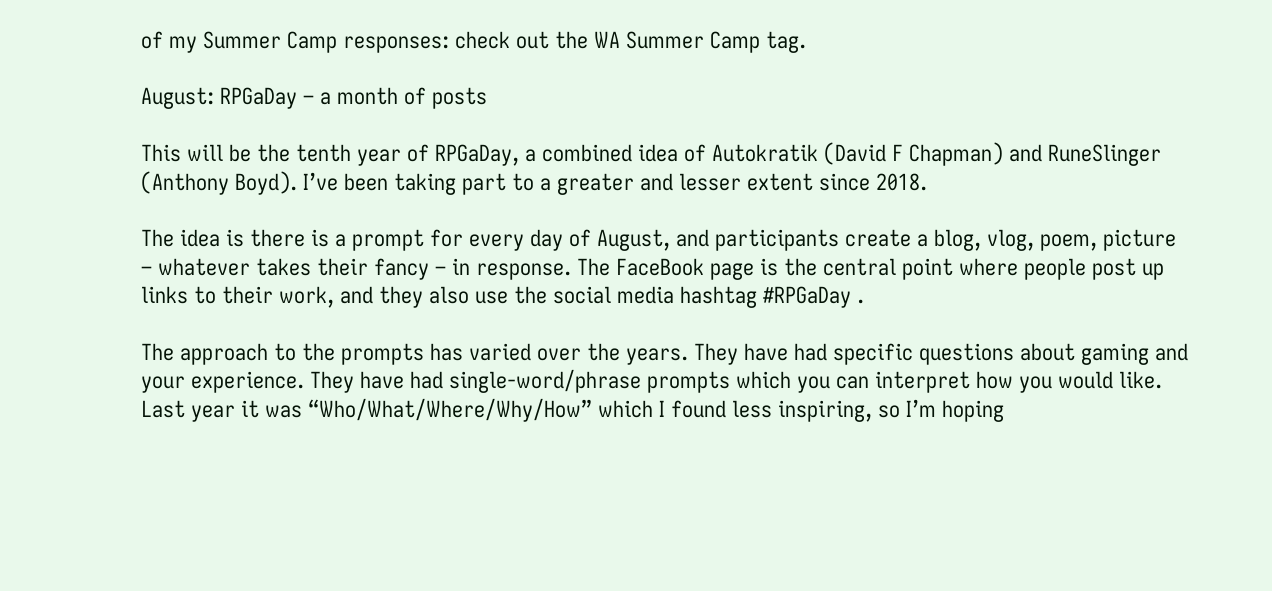of my Summer Camp responses: check out the WA Summer Camp tag.

August: RPGaDay – a month of posts

This will be the tenth year of RPGaDay, a combined idea of Autokratik (David F Chapman) and RuneSlinger (Anthony Boyd). I’ve been taking part to a greater and lesser extent since 2018.

The idea is there is a prompt for every day of August, and participants create a blog, vlog, poem, picture – whatever takes their fancy – in response. The FaceBook page is the central point where people post up links to their work, and they also use the social media hashtag #RPGaDay .

The approach to the prompts has varied over the years. They have had specific questions about gaming and your experience. They have had single-word/phrase prompts which you can interpret how you would like. Last year it was “Who/What/Where/Why/How” which I found less inspiring, so I’m hoping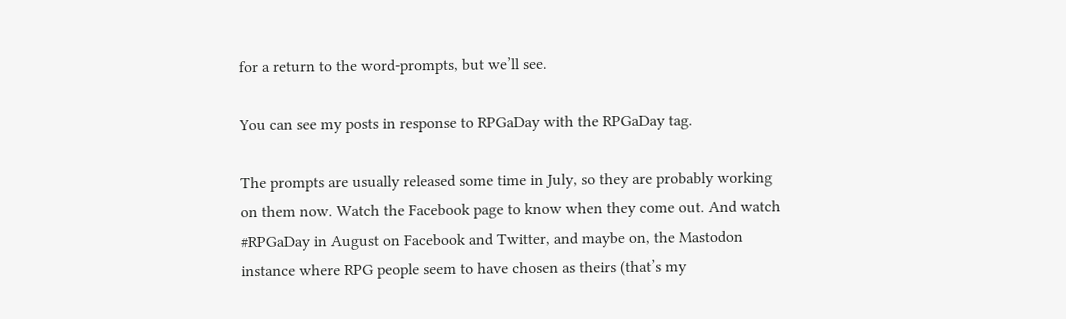for a return to the word-prompts, but we’ll see.

You can see my posts in response to RPGaDay with the RPGaDay tag.

The prompts are usually released some time in July, so they are probably working on them now. Watch the Facebook page to know when they come out. And watch #RPGaDay in August on Facebook and Twitter, and maybe on, the Mastodon instance where RPG people seem to have chosen as theirs (that’s my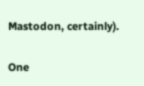Mastodon, certainly).

One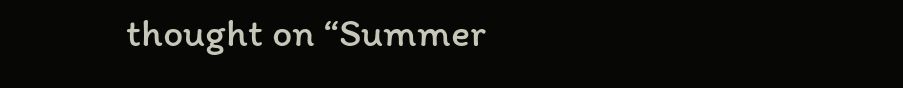thought on “Summer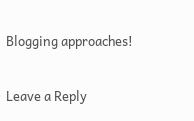Blogging approaches!

Leave a Reply